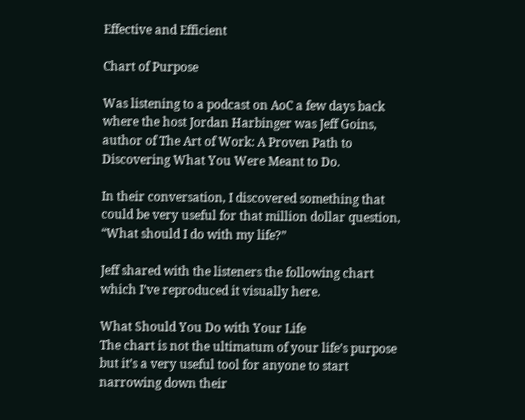Effective and Efficient

Chart of Purpose

Was listening to a podcast on AoC a few days back where the host Jordan Harbinger was Jeff Goins, author of The Art of Work: A Proven Path to Discovering What You Were Meant to Do.

In their conversation, I discovered something that could be very useful for that million dollar question, “What should I do with my life?”

Jeff shared with the listeners the following chart which I’ve reproduced it visually here.

What Should You Do with Your Life
The chart is not the ultimatum of your life’s purpose but it’s a very useful tool for anyone to start narrowing down their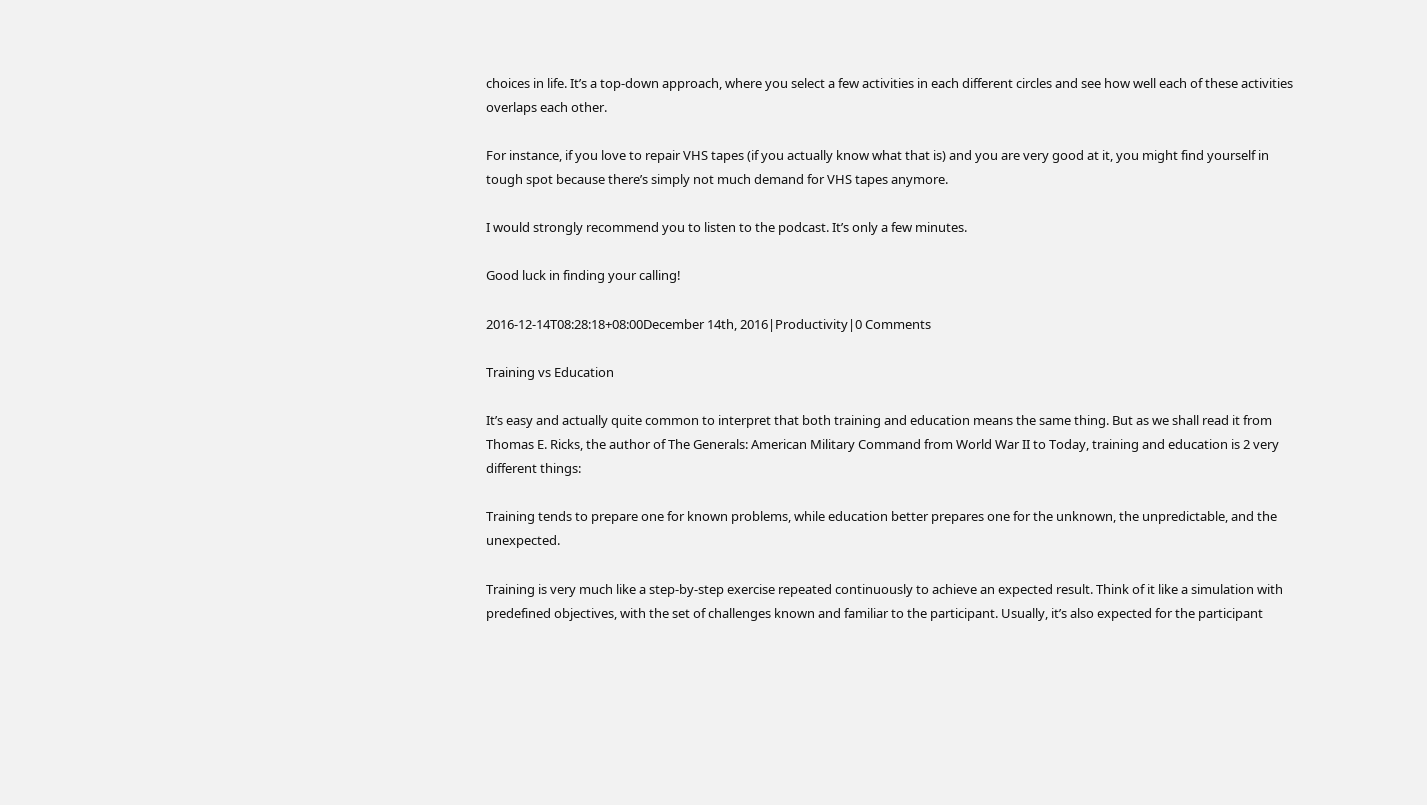choices in life. It’s a top-down approach, where you select a few activities in each different circles and see how well each of these activities overlaps each other.

For instance, if you love to repair VHS tapes (if you actually know what that is) and you are very good at it, you might find yourself in tough spot because there’s simply not much demand for VHS tapes anymore.

I would strongly recommend you to listen to the podcast. It’s only a few minutes.

Good luck in finding your calling!

2016-12-14T08:28:18+08:00December 14th, 2016|Productivity|0 Comments

Training vs Education

It’s easy and actually quite common to interpret that both training and education means the same thing. But as we shall read it from Thomas E. Ricks, the author of The Generals: American Military Command from World War II to Today, training and education is 2 very different things:

Training tends to prepare one for known problems, while education better prepares one for the unknown, the unpredictable, and the unexpected.

Training is very much like a step-by-step exercise repeated continuously to achieve an expected result. Think of it like a simulation with predefined objectives, with the set of challenges known and familiar to the participant. Usually, it’s also expected for the participant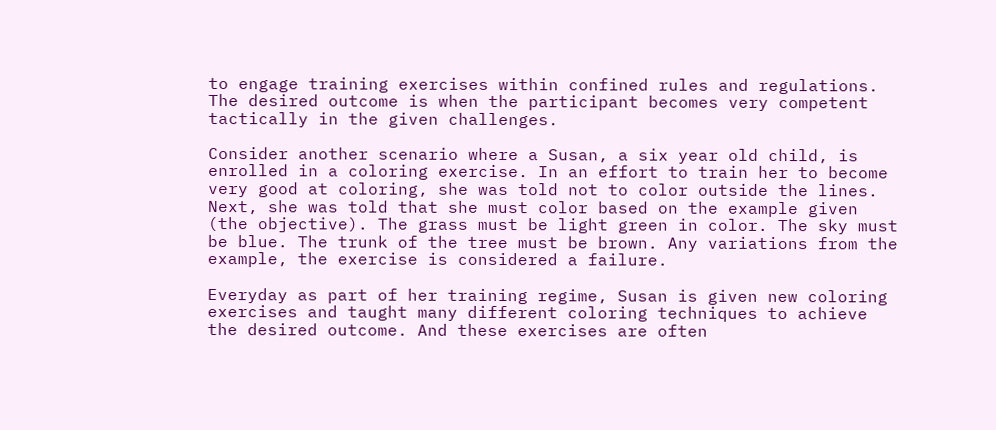to engage training exercises within confined rules and regulations. The desired outcome is when the participant becomes very competent tactically in the given challenges.

Consider another scenario where a Susan, a six year old child, is enrolled in a coloring exercise. In an effort to train her to become very good at coloring, she was told not to color outside the lines. Next, she was told that she must color based on the example given (the objective). The grass must be light green in color. The sky must be blue. The trunk of the tree must be brown. Any variations from the example, the exercise is considered a failure.

Everyday as part of her training regime, Susan is given new coloring exercises and taught many different coloring techniques to achieve the desired outcome. And these exercises are often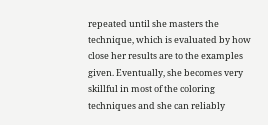repeated until she masters the technique, which is evaluated by how close her results are to the examples given. Eventually, she becomes very skillful in most of the coloring techniques and she can reliably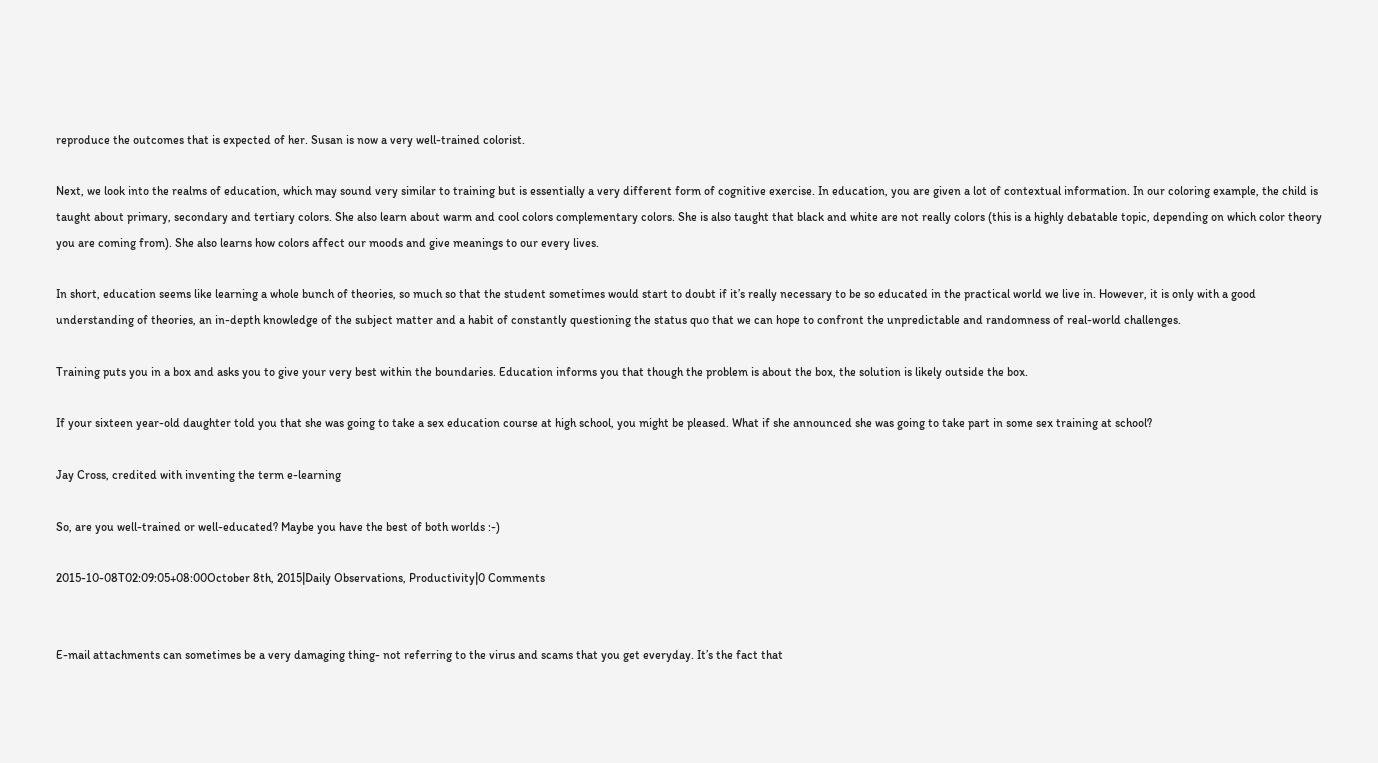reproduce the outcomes that is expected of her. Susan is now a very well-trained colorist.

Next, we look into the realms of education, which may sound very similar to training but is essentially a very different form of cognitive exercise. In education, you are given a lot of contextual information. In our coloring example, the child is taught about primary, secondary and tertiary colors. She also learn about warm and cool colors complementary colors. She is also taught that black and white are not really colors (this is a highly debatable topic, depending on which color theory you are coming from). She also learns how colors affect our moods and give meanings to our every lives.

In short, education seems like learning a whole bunch of theories, so much so that the student sometimes would start to doubt if it’s really necessary to be so educated in the practical world we live in. However, it is only with a good understanding of theories, an in-depth knowledge of the subject matter and a habit of constantly questioning the status quo that we can hope to confront the unpredictable and randomness of real-world challenges.

Training puts you in a box and asks you to give your very best within the boundaries. Education informs you that though the problem is about the box, the solution is likely outside the box.

If your sixteen year-old daughter told you that she was going to take a sex education course at high school, you might be pleased. What if she announced she was going to take part in some sex training at school?

Jay Cross, credited with inventing the term e-learning

So, are you well-trained or well-educated? Maybe you have the best of both worlds :-)

2015-10-08T02:09:05+08:00October 8th, 2015|Daily Observations, Productivity|0 Comments


E-mail attachments can sometimes be a very damaging thing- not referring to the virus and scams that you get everyday. It’s the fact that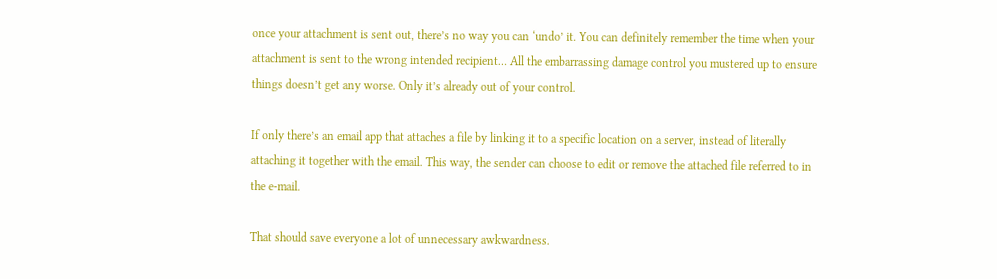once your attachment is sent out, there’s no way you can ‘undo’ it. You can definitely remember the time when your attachment is sent to the wrong intended recipient… All the embarrassing damage control you mustered up to ensure things doesn’t get any worse. Only it’s already out of your control.

If only there’s an email app that attaches a file by linking it to a specific location on a server, instead of literally attaching it together with the email. This way, the sender can choose to edit or remove the attached file referred to in the e-mail.

That should save everyone a lot of unnecessary awkwardness.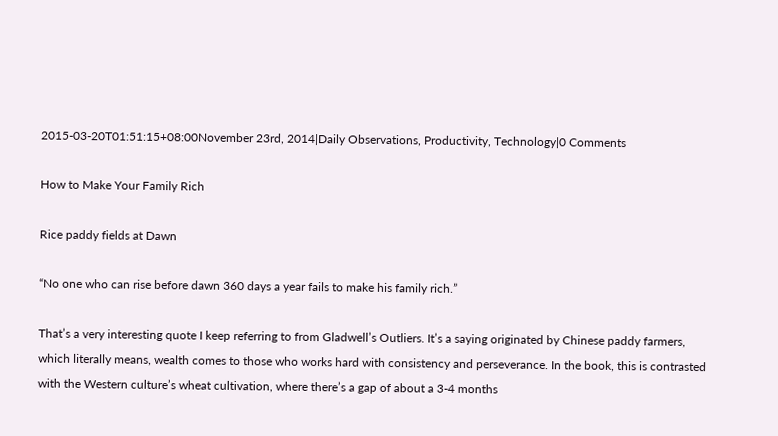2015-03-20T01:51:15+08:00November 23rd, 2014|Daily Observations, Productivity, Technology|0 Comments

How to Make Your Family Rich

Rice paddy fields at Dawn

“No one who can rise before dawn 360 days a year fails to make his family rich.”

That’s a very interesting quote I keep referring to from Gladwell’s Outliers. It’s a saying originated by Chinese paddy farmers, which literally means, wealth comes to those who works hard with consistency and perseverance. In the book, this is contrasted with the Western culture’s wheat cultivation, where there’s a gap of about a 3-4 months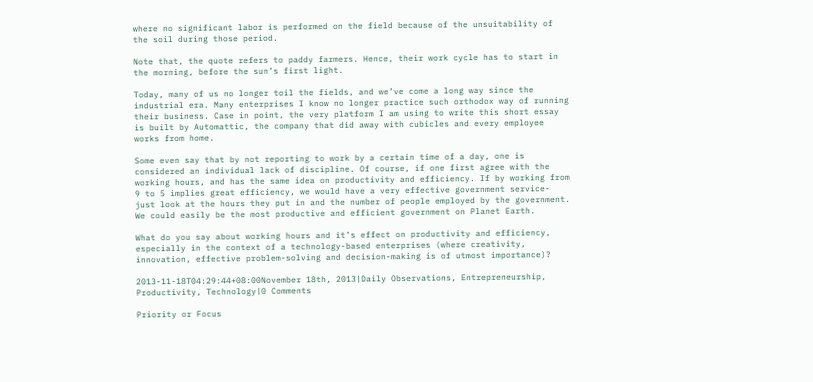where no significant labor is performed on the field because of the unsuitability of the soil during those period.

Note that, the quote refers to paddy farmers. Hence, their work cycle has to start in the morning, before the sun’s first light.

Today, many of us no longer toil the fields, and we’ve come a long way since the industrial era. Many enterprises I know no longer practice such orthodox way of running their business. Case in point, the very platform I am using to write this short essay is built by Automattic, the company that did away with cubicles and every employee works from home.

Some even say that by not reporting to work by a certain time of a day, one is considered an individual lack of discipline. Of course, if one first agree with the working hours, and has the same idea on productivity and efficiency. If by working from 9 to 5 implies great efficiency, we would have a very effective government service- just look at the hours they put in and the number of people employed by the government. We could easily be the most productive and efficient government on Planet Earth.

What do you say about working hours and it’s effect on productivity and efficiency, especially in the context of a technology-based enterprises (where creativity, innovation, effective problem-solving and decision-making is of utmost importance)?

2013-11-18T04:29:44+08:00November 18th, 2013|Daily Observations, Entrepreneurship, Productivity, Technology|0 Comments

Priority or Focus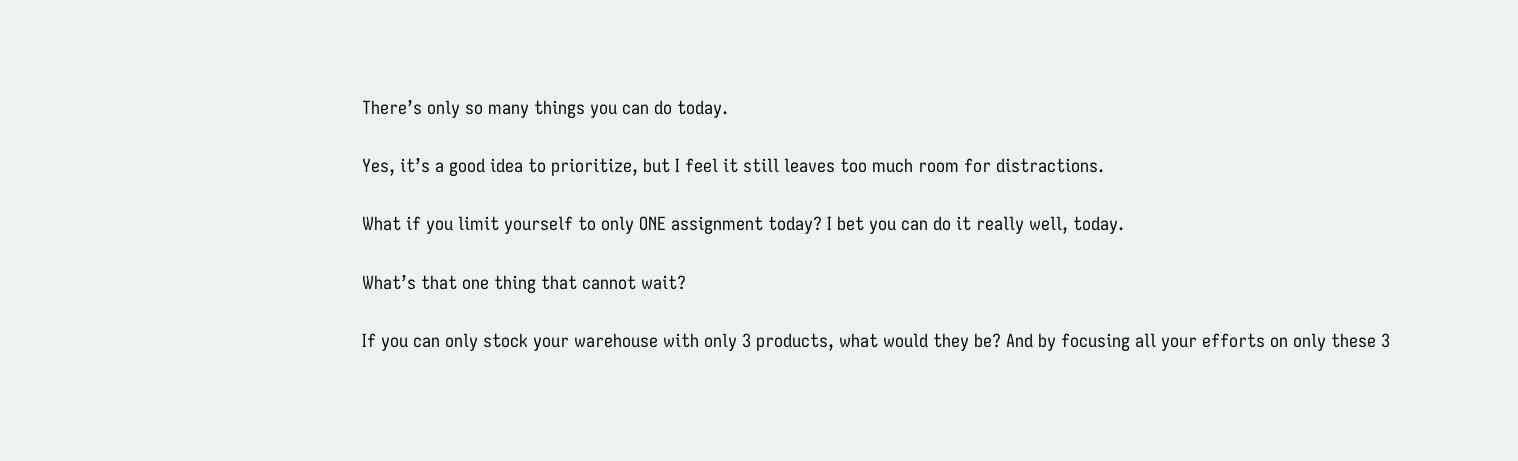There’s only so many things you can do today.

Yes, it’s a good idea to prioritize, but I feel it still leaves too much room for distractions.

What if you limit yourself to only ONE assignment today? I bet you can do it really well, today.

What’s that one thing that cannot wait?

If you can only stock your warehouse with only 3 products, what would they be? And by focusing all your efforts on only these 3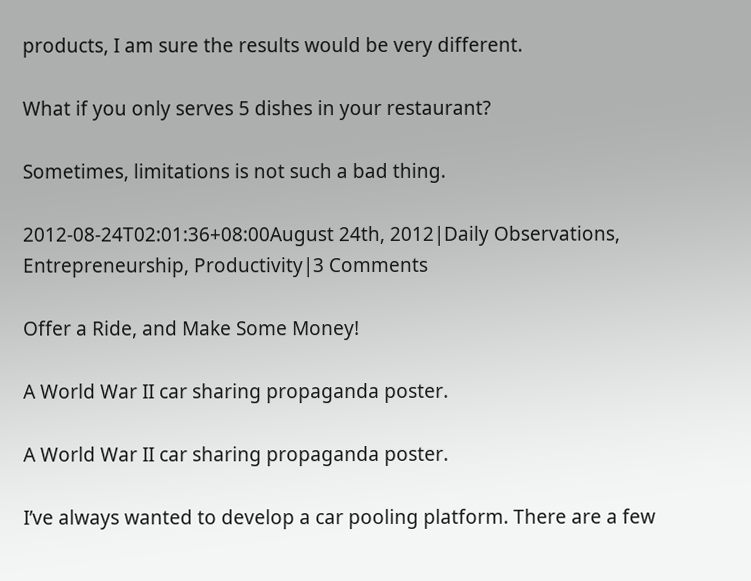products, I am sure the results would be very different.

What if you only serves 5 dishes in your restaurant?

Sometimes, limitations is not such a bad thing.

2012-08-24T02:01:36+08:00August 24th, 2012|Daily Observations, Entrepreneurship, Productivity|3 Comments

Offer a Ride, and Make Some Money!

A World War II car sharing propaganda poster.

A World War II car sharing propaganda poster.

I’ve always wanted to develop a car pooling platform. There are a few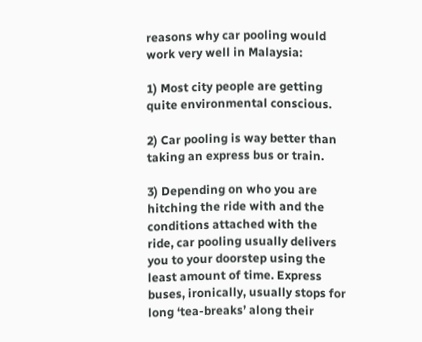reasons why car pooling would work very well in Malaysia:

1) Most city people are getting quite environmental conscious.

2) Car pooling is way better than taking an express bus or train.

3) Depending on who you are hitching the ride with and the conditions attached with the ride, car pooling usually delivers you to your doorstep using the least amount of time. Express buses, ironically, usually stops for long ‘tea-breaks’ along their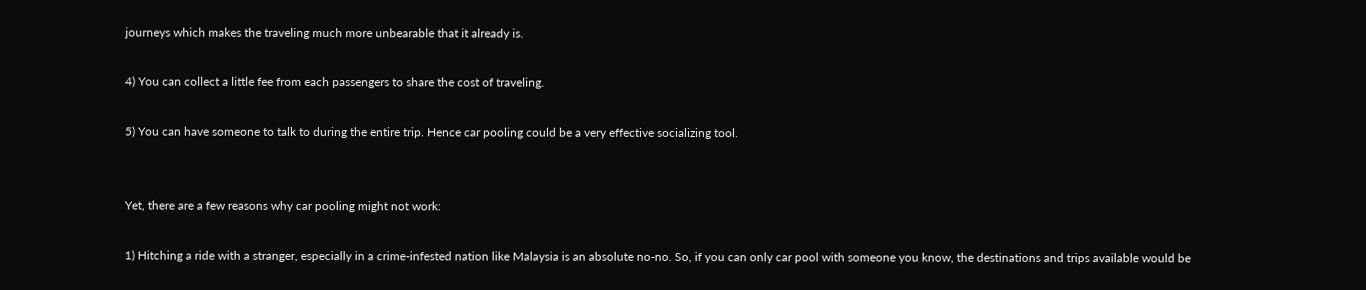journeys which makes the traveling much more unbearable that it already is.

4) You can collect a little fee from each passengers to share the cost of traveling.

5) You can have someone to talk to during the entire trip. Hence car pooling could be a very effective socializing tool.


Yet, there are a few reasons why car pooling might not work:

1) Hitching a ride with a stranger, especially in a crime-infested nation like Malaysia is an absolute no-no. So, if you can only car pool with someone you know, the destinations and trips available would be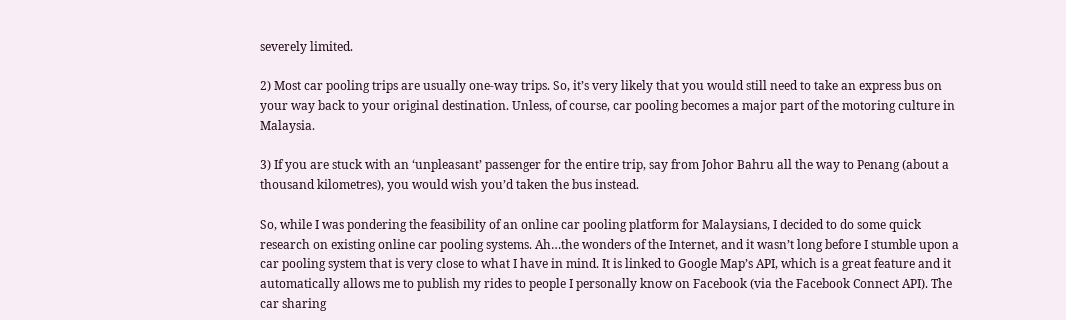severely limited.

2) Most car pooling trips are usually one-way trips. So, it’s very likely that you would still need to take an express bus on your way back to your original destination. Unless, of course, car pooling becomes a major part of the motoring culture in Malaysia.

3) If you are stuck with an ‘unpleasant’ passenger for the entire trip, say from Johor Bahru all the way to Penang (about a thousand kilometres), you would wish you’d taken the bus instead.

So, while I was pondering the feasibility of an online car pooling platform for Malaysians, I decided to do some quick research on existing online car pooling systems. Ah…the wonders of the Internet, and it wasn’t long before I stumble upon a car pooling system that is very close to what I have in mind. It is linked to Google Map’s API, which is a great feature and it automatically allows me to publish my rides to people I personally know on Facebook (via the Facebook Connect API). The car sharing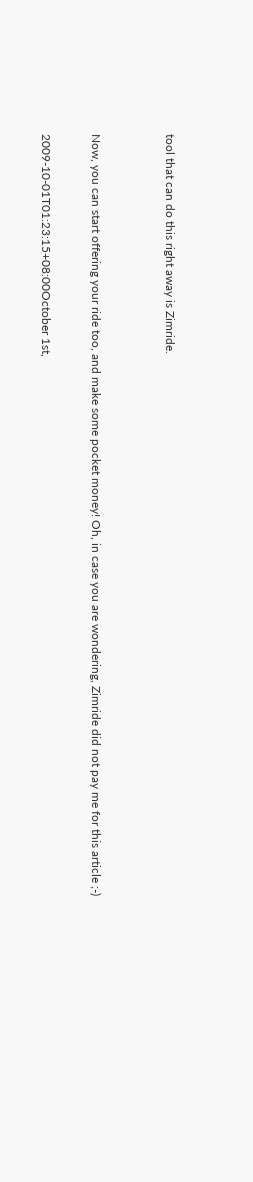tool that can do this right away is Zimride.


Now, you can start offering your ride too, and make some pocket money! Oh, in case you are wondering, Zimride did not pay me for this article ;-)

2009-10-01T01:23:15+08:00October 1st,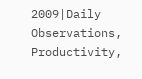2009|Daily Observations, Productivity,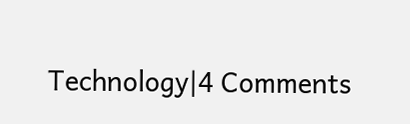Technology|4 Comments